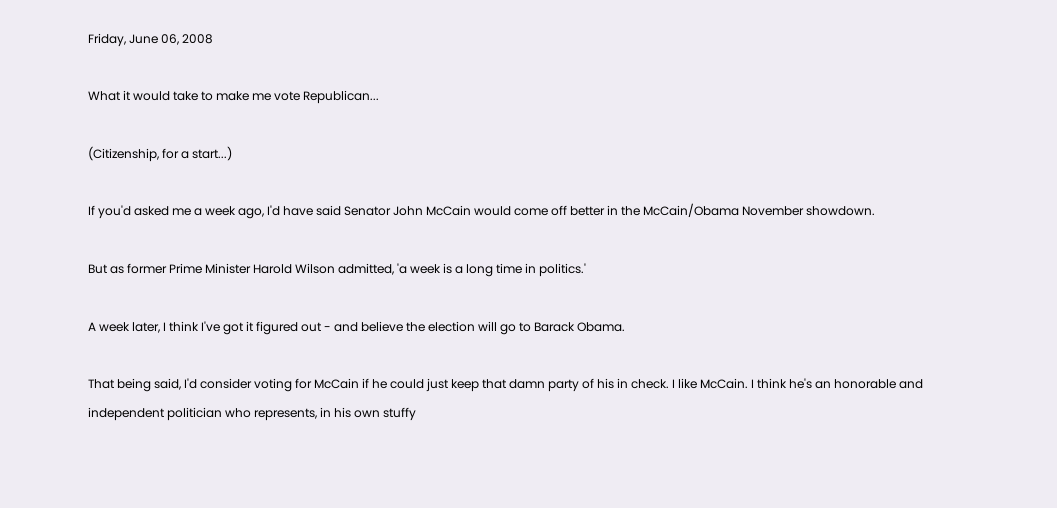Friday, June 06, 2008

What it would take to make me vote Republican...

(Citizenship, for a start...)

If you'd asked me a week ago, I'd have said Senator John McCain would come off better in the McCain/Obama November showdown.

But as former Prime Minister Harold Wilson admitted, 'a week is a long time in politics.'

A week later, I think I've got it figured out - and believe the election will go to Barack Obama.

That being said, I'd consider voting for McCain if he could just keep that damn party of his in check. I like McCain. I think he's an honorable and independent politician who represents, in his own stuffy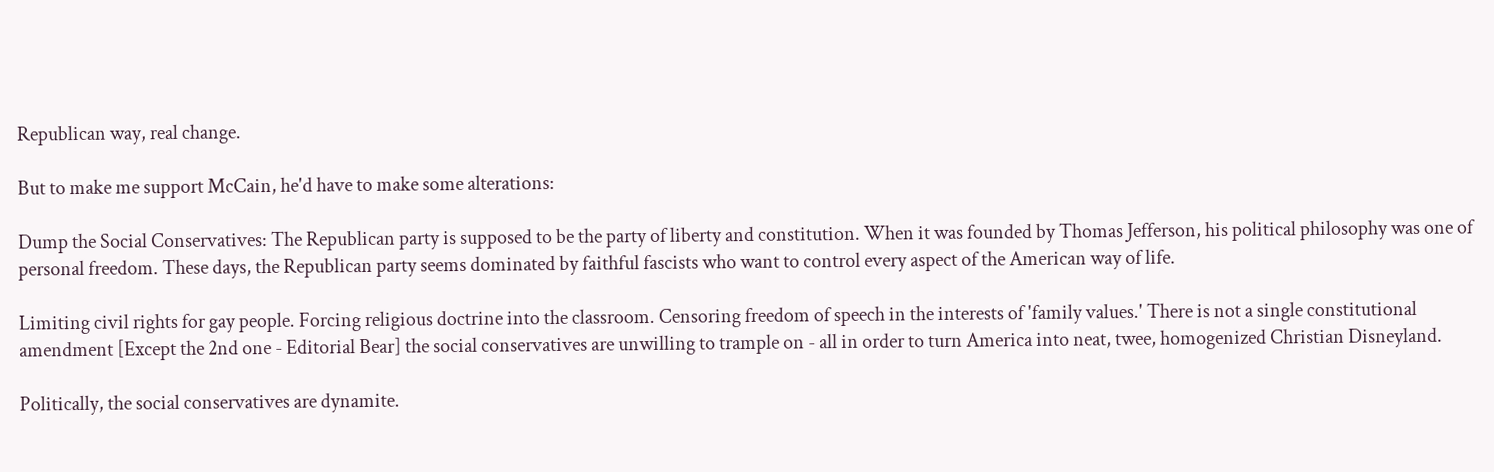Republican way, real change.

But to make me support McCain, he'd have to make some alterations:

Dump the Social Conservatives: The Republican party is supposed to be the party of liberty and constitution. When it was founded by Thomas Jefferson, his political philosophy was one of personal freedom. These days, the Republican party seems dominated by faithful fascists who want to control every aspect of the American way of life.

Limiting civil rights for gay people. Forcing religious doctrine into the classroom. Censoring freedom of speech in the interests of 'family values.' There is not a single constitutional amendment [Except the 2nd one - Editorial Bear] the social conservatives are unwilling to trample on - all in order to turn America into neat, twee, homogenized Christian Disneyland.

Politically, the social conservatives are dynamite.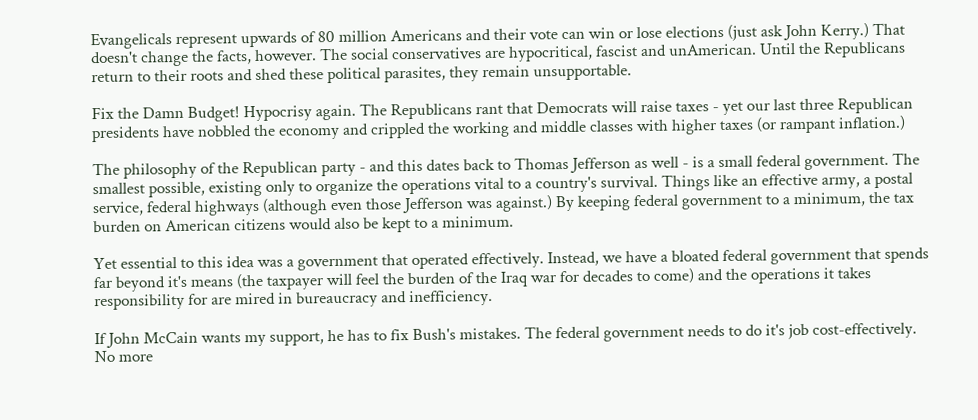Evangelicals represent upwards of 80 million Americans and their vote can win or lose elections (just ask John Kerry.) That doesn't change the facts, however. The social conservatives are hypocritical, fascist and unAmerican. Until the Republicans return to their roots and shed these political parasites, they remain unsupportable.

Fix the Damn Budget! Hypocrisy again. The Republicans rant that Democrats will raise taxes - yet our last three Republican presidents have nobbled the economy and crippled the working and middle classes with higher taxes (or rampant inflation.)

The philosophy of the Republican party - and this dates back to Thomas Jefferson as well - is a small federal government. The smallest possible, existing only to organize the operations vital to a country's survival. Things like an effective army, a postal service, federal highways (although even those Jefferson was against.) By keeping federal government to a minimum, the tax burden on American citizens would also be kept to a minimum.

Yet essential to this idea was a government that operated effectively. Instead, we have a bloated federal government that spends far beyond it's means (the taxpayer will feel the burden of the Iraq war for decades to come) and the operations it takes responsibility for are mired in bureaucracy and inefficiency.

If John McCain wants my support, he has to fix Bush's mistakes. The federal government needs to do it's job cost-effectively. No more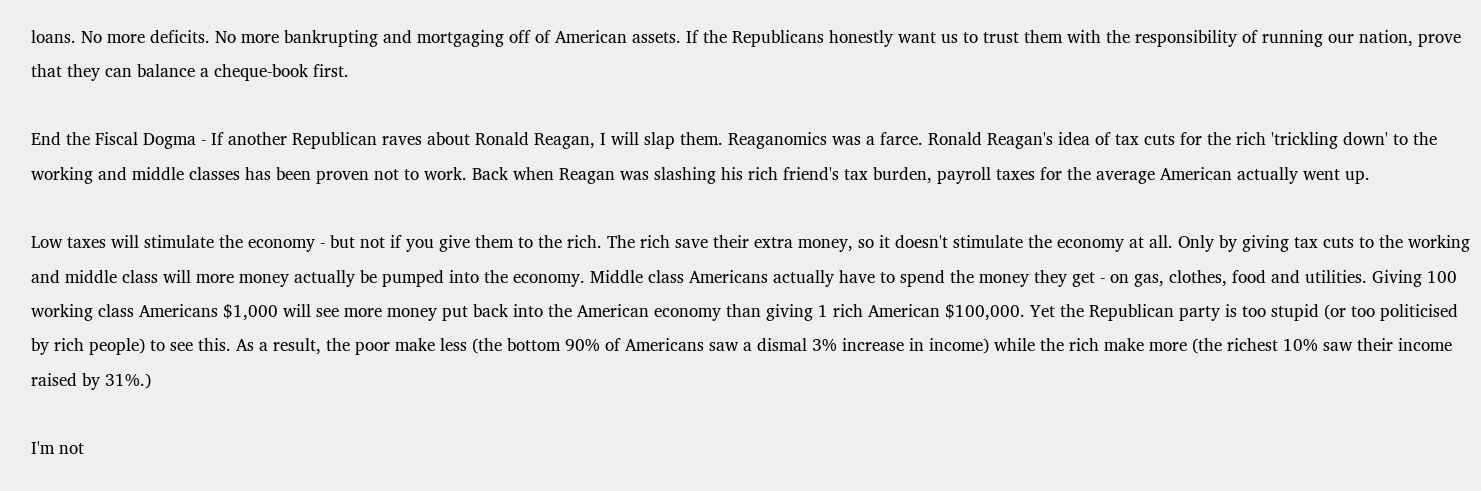loans. No more deficits. No more bankrupting and mortgaging off of American assets. If the Republicans honestly want us to trust them with the responsibility of running our nation, prove that they can balance a cheque-book first.

End the Fiscal Dogma - If another Republican raves about Ronald Reagan, I will slap them. Reaganomics was a farce. Ronald Reagan's idea of tax cuts for the rich 'trickling down' to the working and middle classes has been proven not to work. Back when Reagan was slashing his rich friend's tax burden, payroll taxes for the average American actually went up.

Low taxes will stimulate the economy - but not if you give them to the rich. The rich save their extra money, so it doesn't stimulate the economy at all. Only by giving tax cuts to the working and middle class will more money actually be pumped into the economy. Middle class Americans actually have to spend the money they get - on gas, clothes, food and utilities. Giving 100 working class Americans $1,000 will see more money put back into the American economy than giving 1 rich American $100,000. Yet the Republican party is too stupid (or too politicised by rich people) to see this. As a result, the poor make less (the bottom 90% of Americans saw a dismal 3% increase in income) while the rich make more (the richest 10% saw their income raised by 31%.)

I'm not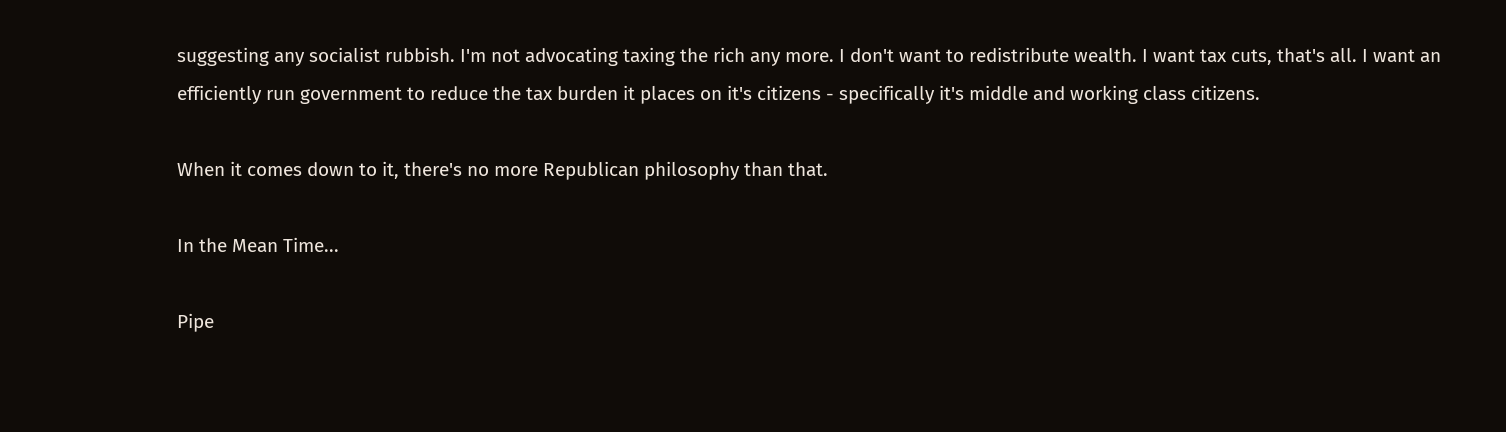suggesting any socialist rubbish. I'm not advocating taxing the rich any more. I don't want to redistribute wealth. I want tax cuts, that's all. I want an efficiently run government to reduce the tax burden it places on it's citizens - specifically it's middle and working class citizens.

When it comes down to it, there's no more Republican philosophy than that.

In the Mean Time...

Pipe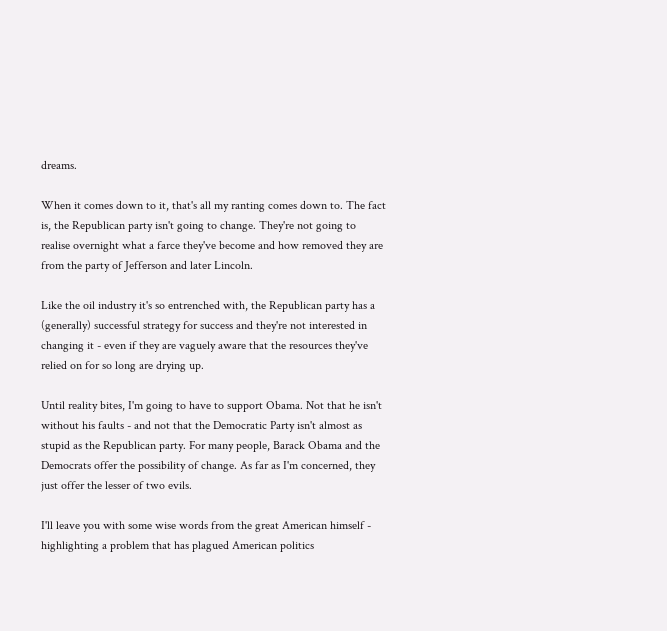dreams.

When it comes down to it, that's all my ranting comes down to. The fact is, the Republican party isn't going to change. They're not going to realise overnight what a farce they've become and how removed they are from the party of Jefferson and later Lincoln.

Like the oil industry it's so entrenched with, the Republican party has a (generally) successful strategy for success and they're not interested in changing it - even if they are vaguely aware that the resources they've relied on for so long are drying up.

Until reality bites, I'm going to have to support Obama. Not that he isn't without his faults - and not that the Democratic Party isn't almost as stupid as the Republican party. For many people, Barack Obama and the Democrats offer the possibility of change. As far as I'm concerned, they just offer the lesser of two evils.

I'll leave you with some wise words from the great American himself - highlighting a problem that has plagued American politics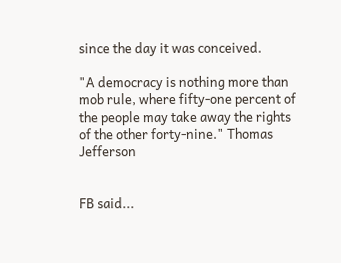since the day it was conceived.

"A democracy is nothing more than mob rule, where fifty-one percent of the people may take away the rights of the other forty-nine." Thomas Jefferson


FB said...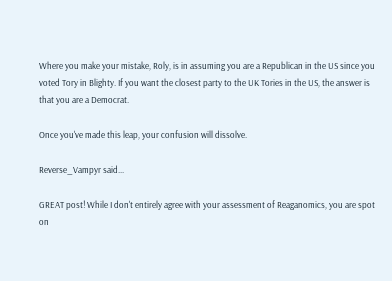Where you make your mistake, Roly, is in assuming you are a Republican in the US since you voted Tory in Blighty. If you want the closest party to the UK Tories in the US, the answer is that you are a Democrat.

Once you've made this leap, your confusion will dissolve.

Reverse_Vampyr said...

GREAT post! While I don't entirely agree with your assessment of Reaganomics, you are spot on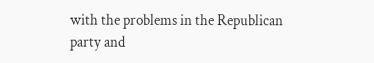with the problems in the Republican party and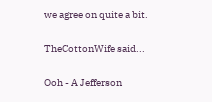we agree on quite a bit.

TheCottonWife said...

Ooh - A Jefferson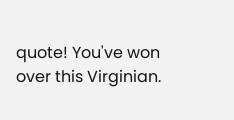quote! You've won over this Virginian.